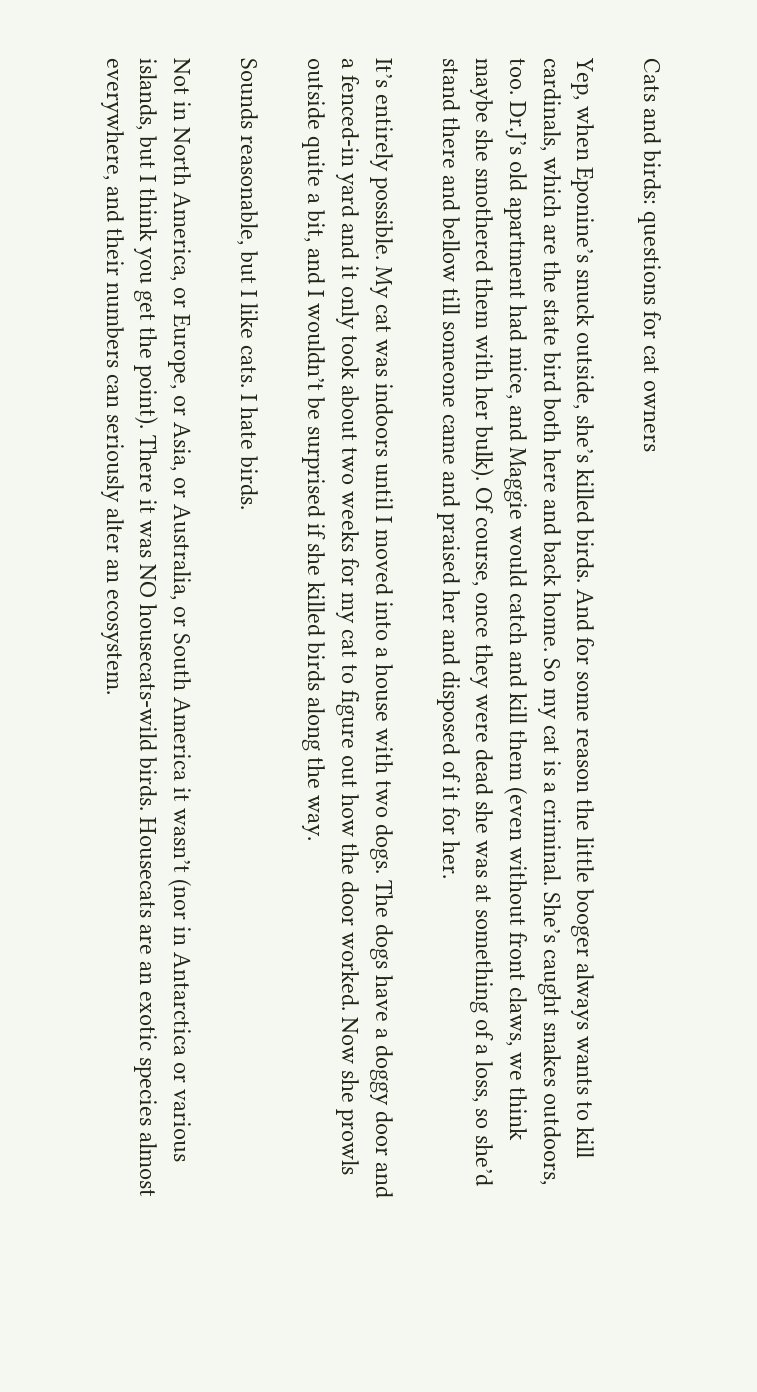Cats and birds: questions for cat owners

Yep, when Eponine’s snuck outside, she’s killed birds. And for some reason the little booger always wants to kill cardinals, which are the state bird both here and back home. So my cat is a criminal. She’s caught snakes outdoors, too. Dr.J’s old apartment had mice, and Maggie would catch and kill them (even without front claws, we think maybe she smothered them with her bulk). Of course, once they were dead she was at something of a loss, so she’d stand there and bellow till someone came and praised her and disposed of it for her.

It’s entirely possible. My cat was indoors until I moved into a house with two dogs. The dogs have a doggy door and a fenced-in yard and it only took about two weeks for my cat to figure out how the door worked. Now she prowls outside quite a bit, and I wouldn’t be surprised if she killed birds along the way.

Sounds reasonable, but I like cats. I hate birds.

Not in North America, or Europe, or Asia, or Australia, or South America it wasn’t (nor in Antarctica or various islands, but I think you get the point). There it was NO housecats-wild birds. Housecats are an exotic species almost everywhere, and their numbers can seriously alter an ecosystem.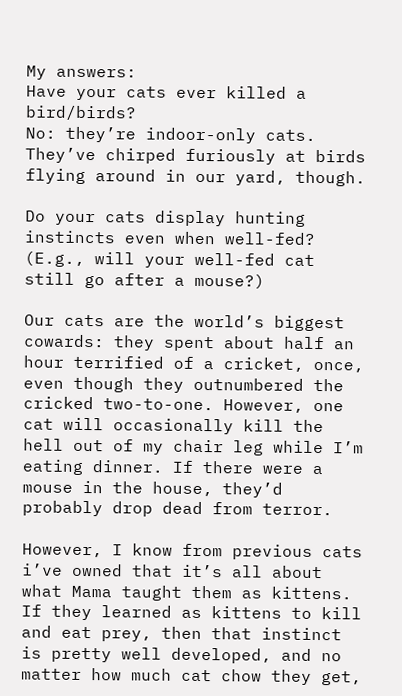My answers:
Have your cats ever killed a bird/birds?
No: they’re indoor-only cats. They’ve chirped furiously at birds flying around in our yard, though.

Do your cats display hunting instincts even when well-fed? (E.g., will your well-fed cat still go after a mouse?)

Our cats are the world’s biggest cowards: they spent about half an hour terrified of a cricket, once, even though they outnumbered the cricked two-to-one. However, one cat will occasionally kill the hell out of my chair leg while I’m eating dinner. If there were a mouse in the house, they’d probably drop dead from terror.

However, I know from previous cats i’ve owned that it’s all about what Mama taught them as kittens. If they learned as kittens to kill and eat prey, then that instinct is pretty well developed, and no matter how much cat chow they get,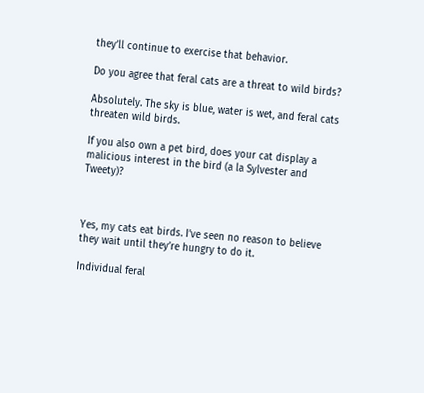they’ll continue to exercise that behavior.

Do you agree that feral cats are a threat to wild birds?

Absolutely. The sky is blue, water is wet, and feral cats threaten wild birds.

If you also own a pet bird, does your cat display a malicious interest in the bird (a la Sylvester and Tweety)?



Yes, my cats eat birds. I’ve seen no reason to believe they wait until they’re hungry to do it.

Individual feral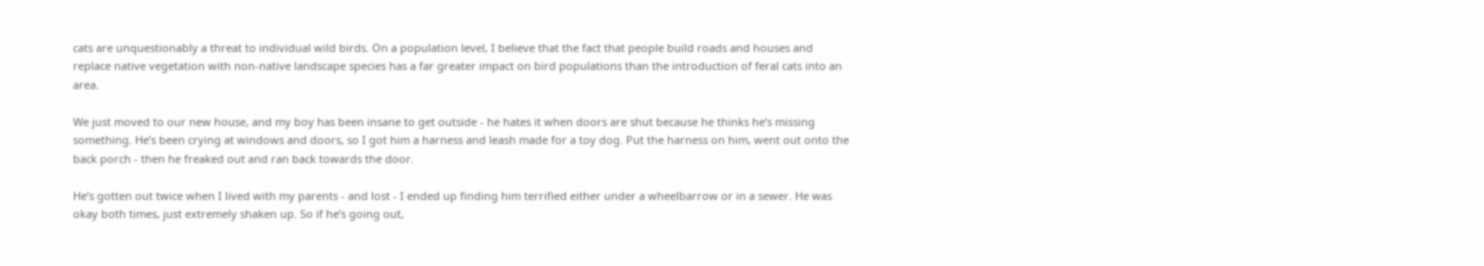cats are unquestionably a threat to individual wild birds. On a population level, I believe that the fact that people build roads and houses and replace native vegetation with non-native landscape species has a far greater impact on bird populations than the introduction of feral cats into an area.

We just moved to our new house, and my boy has been insane to get outside - he hates it when doors are shut because he thinks he’s missing something. He’s been crying at windows and doors, so I got him a harness and leash made for a toy dog. Put the harness on him, went out onto the back porch - then he freaked out and ran back towards the door.

He’s gotten out twice when I lived with my parents - and lost - I ended up finding him terrified either under a wheelbarrow or in a sewer. He was okay both times, just extremely shaken up. So if he’s going out,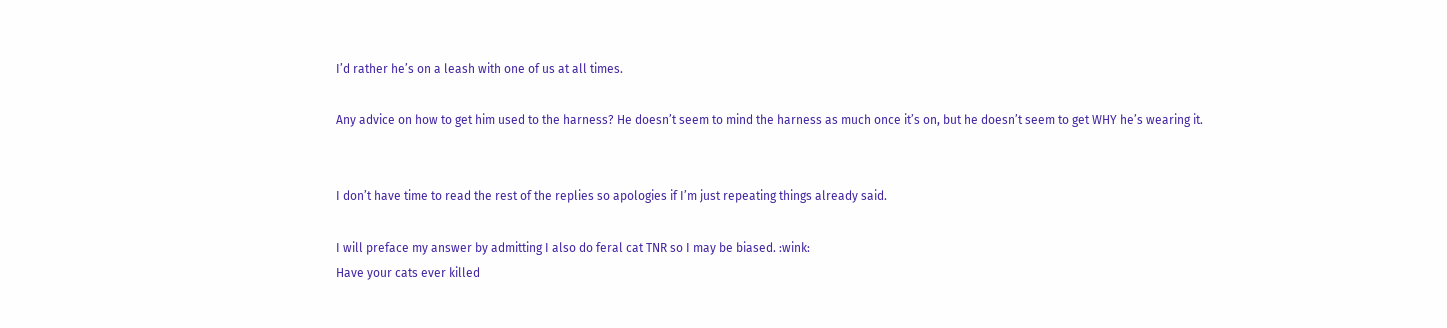I’d rather he’s on a leash with one of us at all times.

Any advice on how to get him used to the harness? He doesn’t seem to mind the harness as much once it’s on, but he doesn’t seem to get WHY he’s wearing it.


I don’t have time to read the rest of the replies so apologies if I’m just repeating things already said.

I will preface my answer by admitting I also do feral cat TNR so I may be biased. :wink:
Have your cats ever killed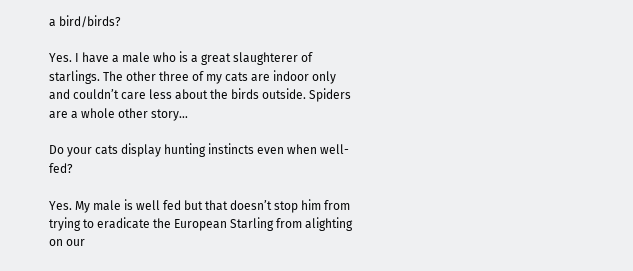a bird/birds?

Yes. I have a male who is a great slaughterer of starlings. The other three of my cats are indoor only and couldn’t care less about the birds outside. Spiders are a whole other story…

Do your cats display hunting instincts even when well-fed?

Yes. My male is well fed but that doesn’t stop him from trying to eradicate the European Starling from alighting on our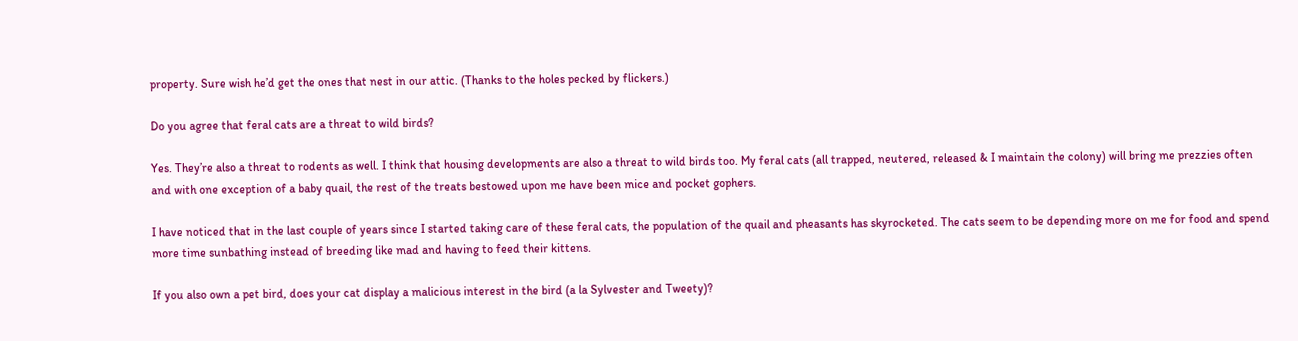property. Sure wish he’d get the ones that nest in our attic. (Thanks to the holes pecked by flickers.)

Do you agree that feral cats are a threat to wild birds?

Yes. They’re also a threat to rodents as well. I think that housing developments are also a threat to wild birds too. My feral cats (all trapped, neutered, released & I maintain the colony) will bring me prezzies often and with one exception of a baby quail, the rest of the treats bestowed upon me have been mice and pocket gophers.

I have noticed that in the last couple of years since I started taking care of these feral cats, the population of the quail and pheasants has skyrocketed. The cats seem to be depending more on me for food and spend more time sunbathing instead of breeding like mad and having to feed their kittens.

If you also own a pet bird, does your cat display a malicious interest in the bird (a la Sylvester and Tweety)?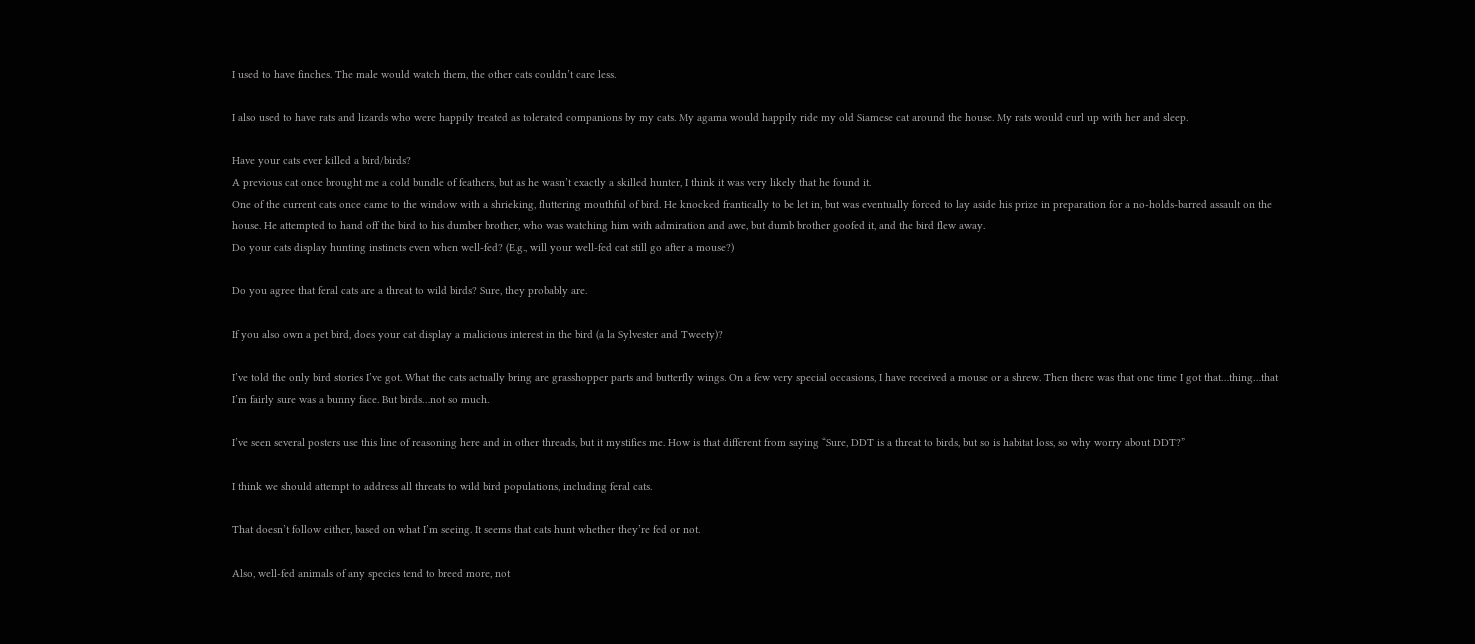I used to have finches. The male would watch them, the other cats couldn’t care less.

I also used to have rats and lizards who were happily treated as tolerated companions by my cats. My agama would happily ride my old Siamese cat around the house. My rats would curl up with her and sleep.

Have your cats ever killed a bird/birds?
A previous cat once brought me a cold bundle of feathers, but as he wasn’t exactly a skilled hunter, I think it was very likely that he found it.
One of the current cats once came to the window with a shrieking, fluttering mouthful of bird. He knocked frantically to be let in, but was eventually forced to lay aside his prize in preparation for a no-holds-barred assault on the house. He attempted to hand off the bird to his dumber brother, who was watching him with admiration and awe, but dumb brother goofed it, and the bird flew away.
Do your cats display hunting instincts even when well-fed? (E.g., will your well-fed cat still go after a mouse?)

Do you agree that feral cats are a threat to wild birds? Sure, they probably are.

If you also own a pet bird, does your cat display a malicious interest in the bird (a la Sylvester and Tweety)?

I’ve told the only bird stories I’ve got. What the cats actually bring are grasshopper parts and butterfly wings. On a few very special occasions, I have received a mouse or a shrew. Then there was that one time I got that…thing…that I’m fairly sure was a bunny face. But birds…not so much.

I’ve seen several posters use this line of reasoning here and in other threads, but it mystifies me. How is that different from saying “Sure, DDT is a threat to birds, but so is habitat loss, so why worry about DDT?”

I think we should attempt to address all threats to wild bird populations, including feral cats.

That doesn’t follow either, based on what I’m seeing. It seems that cats hunt whether they’re fed or not.

Also, well-fed animals of any species tend to breed more, not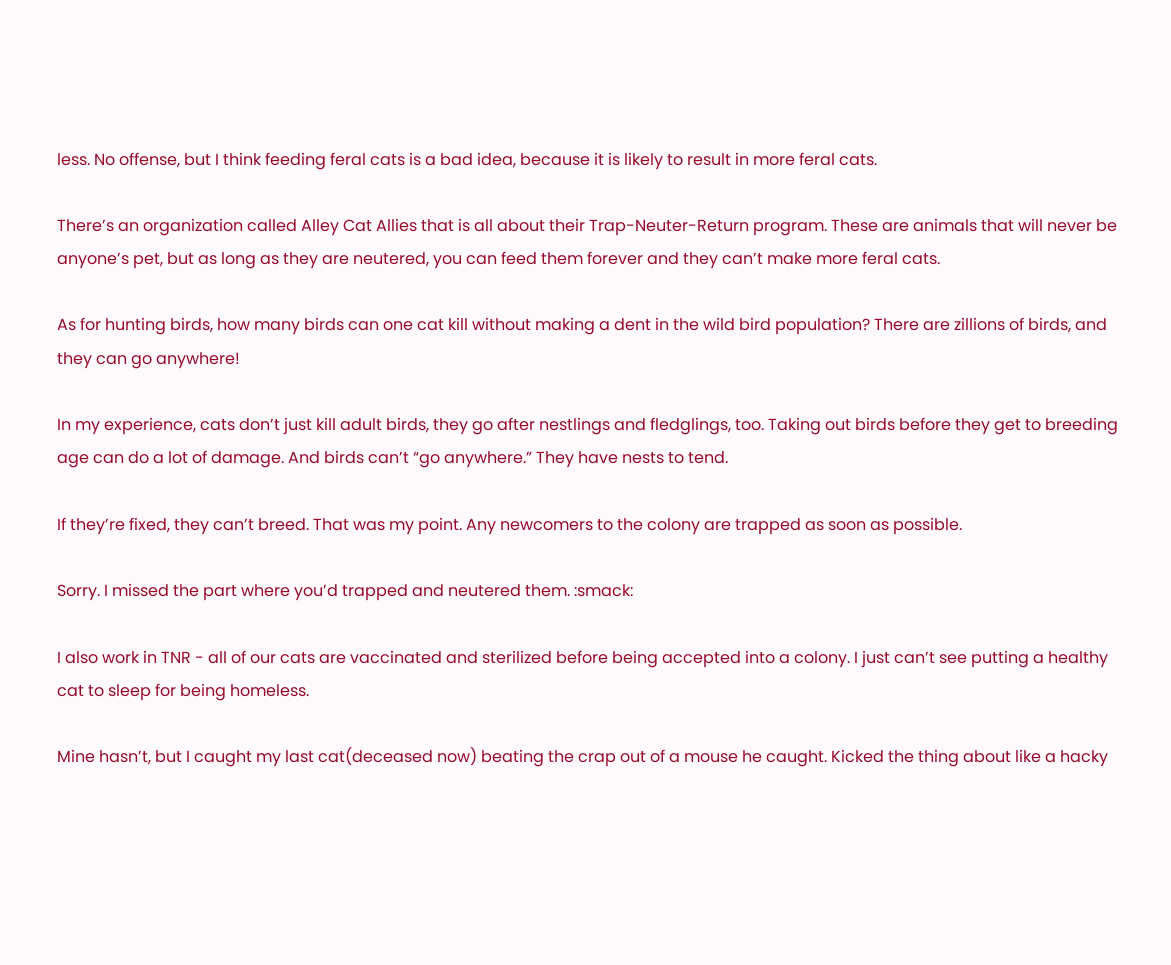less. No offense, but I think feeding feral cats is a bad idea, because it is likely to result in more feral cats.

There’s an organization called Alley Cat Allies that is all about their Trap-Neuter-Return program. These are animals that will never be anyone’s pet, but as long as they are neutered, you can feed them forever and they can’t make more feral cats.

As for hunting birds, how many birds can one cat kill without making a dent in the wild bird population? There are zillions of birds, and they can go anywhere!

In my experience, cats don’t just kill adult birds, they go after nestlings and fledglings, too. Taking out birds before they get to breeding age can do a lot of damage. And birds can’t “go anywhere.” They have nests to tend.

If they’re fixed, they can’t breed. That was my point. Any newcomers to the colony are trapped as soon as possible.

Sorry. I missed the part where you’d trapped and neutered them. :smack:

I also work in TNR - all of our cats are vaccinated and sterilized before being accepted into a colony. I just can’t see putting a healthy cat to sleep for being homeless.

Mine hasn’t, but I caught my last cat(deceased now) beating the crap out of a mouse he caught. Kicked the thing about like a hacky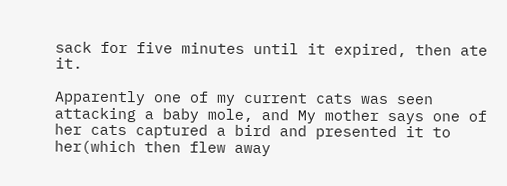sack for five minutes until it expired, then ate it.

Apparently one of my current cats was seen attacking a baby mole, and My mother says one of her cats captured a bird and presented it to her(which then flew away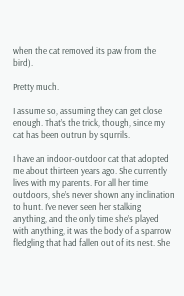when the cat removed its paw from the bird).

Pretty much.

I assume so, assuming they can get close enough. That’s the trick, though, since my cat has been outrun by squrrils.

I have an indoor-outdoor cat that adopted me about thirteen years ago. She currently lives with my parents. For all her time outdoors, she’s never shown any inclination to hunt. I’ve never seen her stalking anything, and the only time she’s played with anything, it was the body of a sparrow fledgling that had fallen out of its nest. She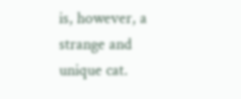is, however, a strange and unique cat.